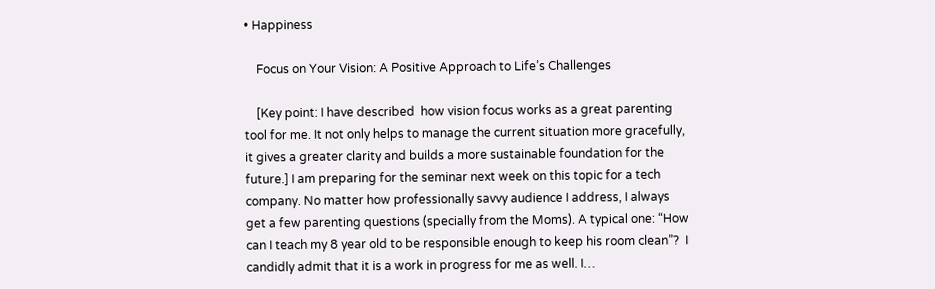• Happiness

    Focus on Your Vision: A Positive Approach to Life’s Challenges

    [Key point: I have described  how vision focus works as a great parenting tool for me. It not only helps to manage the current situation more gracefully, it gives a greater clarity and builds a more sustainable foundation for the future.] I am preparing for the seminar next week on this topic for a tech company. No matter how professionally savvy audience I address, I always get a few parenting questions (specially from the Moms). A typical one: “How can I teach my 8 year old to be responsible enough to keep his room clean”?  I candidly admit that it is a work in progress for me as well. I…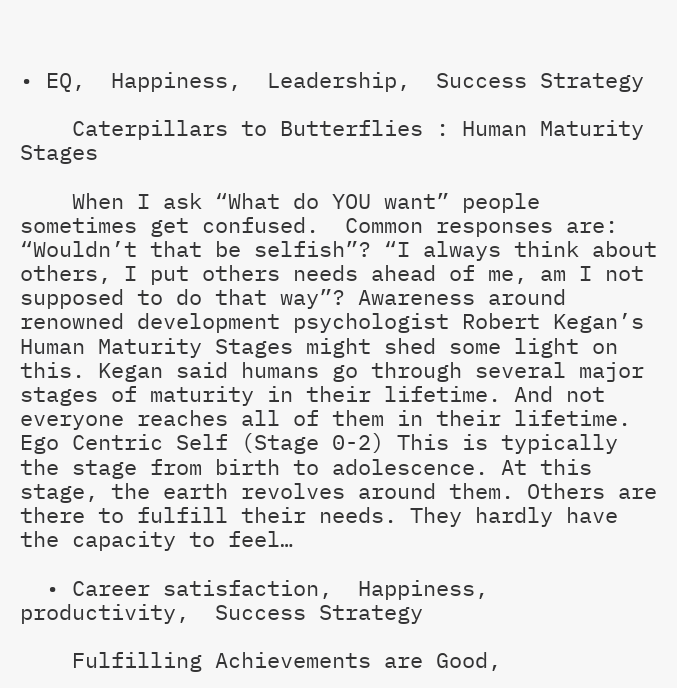• EQ,  Happiness,  Leadership,  Success Strategy

    Caterpillars to Butterflies : Human Maturity Stages

    When I ask “What do YOU want” people sometimes get confused.  Common responses are: “Wouldn’t that be selfish”? “I always think about others, I put others needs ahead of me, am I not supposed to do that way”? Awareness around renowned development psychologist Robert Kegan’s Human Maturity Stages might shed some light on this. Kegan said humans go through several major stages of maturity in their lifetime. And not everyone reaches all of them in their lifetime. Ego Centric Self (Stage 0-2) This is typically the stage from birth to adolescence. At this stage, the earth revolves around them. Others are there to fulfill their needs. They hardly have the capacity to feel…

  • Career satisfaction,  Happiness,  productivity,  Success Strategy

    Fulfilling Achievements are Good,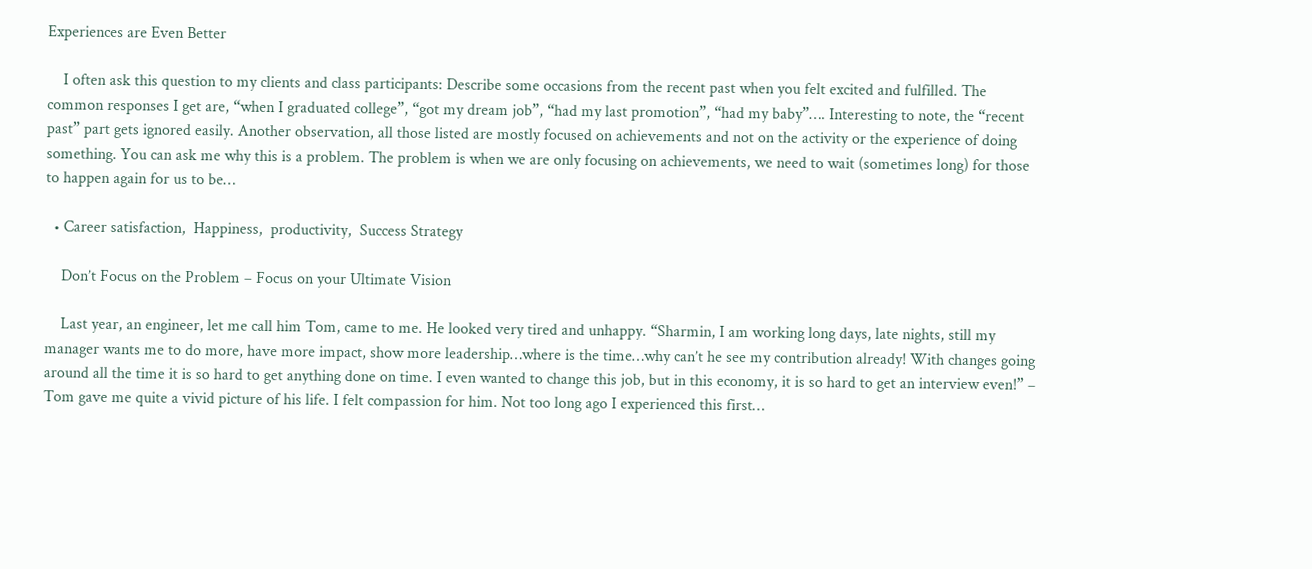Experiences are Even Better

    I often ask this question to my clients and class participants: Describe some occasions from the recent past when you felt excited and fulfilled. The common responses I get are, “when I graduated college”, “got my dream job”, “had my last promotion”, “had my baby”…. Interesting to note, the “recent past” part gets ignored easily. Another observation, all those listed are mostly focused on achievements and not on the activity or the experience of doing something. You can ask me why this is a problem. The problem is when we are only focusing on achievements, we need to wait (sometimes long) for those to happen again for us to be…

  • Career satisfaction,  Happiness,  productivity,  Success Strategy

    Don’t Focus on the Problem – Focus on your Ultimate Vision

    Last year, an engineer, let me call him Tom, came to me. He looked very tired and unhappy. “Sharmin, I am working long days, late nights, still my manager wants me to do more, have more impact, show more leadership…where is the time…why can’t he see my contribution already! With changes going around all the time it is so hard to get anything done on time. I even wanted to change this job, but in this economy, it is so hard to get an interview even!” – Tom gave me quite a vivid picture of his life. I felt compassion for him. Not too long ago I experienced this first…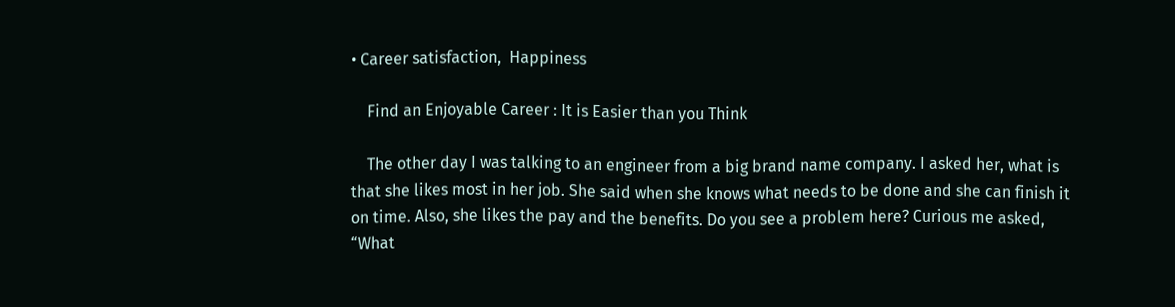• Career satisfaction,  Happiness

    Find an Enjoyable Career : It is Easier than you Think

    The other day I was talking to an engineer from a big brand name company. I asked her, what is that she likes most in her job. She said when she knows what needs to be done and she can finish it on time. Also, she likes the pay and the benefits. Do you see a problem here? Curious me asked, “What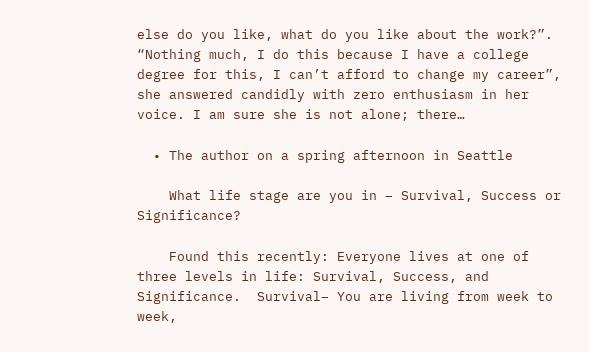else do you like, what do you like about the work?”. “Nothing much, I do this because I have a college degree for this, I can’t afford to change my career”, she answered candidly with zero enthusiasm in her voice. I am sure she is not alone; there…

  • The author on a spring afternoon in Seattle

    What life stage are you in – Survival, Success or Significance?

    Found this recently: Everyone lives at one of three levels in life: Survival, Success, and Significance.  Survival– You are living from week to week,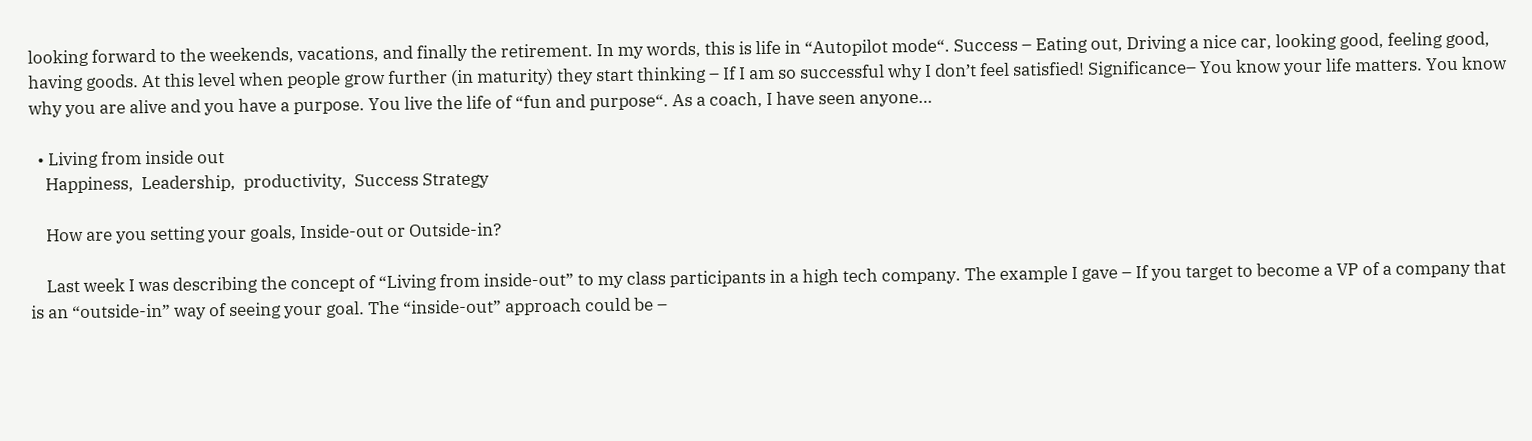looking forward to the weekends, vacations, and finally the retirement. In my words, this is life in “Autopilot mode“. Success – Eating out, Driving a nice car, looking good, feeling good, having goods. At this level when people grow further (in maturity) they start thinking – If I am so successful why I don’t feel satisfied! Significance– You know your life matters. You know why you are alive and you have a purpose. You live the life of “fun and purpose“. As a coach, I have seen anyone…

  • Living from inside out
    Happiness,  Leadership,  productivity,  Success Strategy

    How are you setting your goals, Inside-out or Outside-in?

    Last week I was describing the concept of “Living from inside-out” to my class participants in a high tech company. The example I gave – If you target to become a VP of a company that is an “outside-in” way of seeing your goal. The “inside-out” approach could be –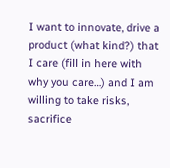I want to innovate, drive a product (what kind?) that I care (fill in here with why you care…) and I am willing to take risks, sacrifice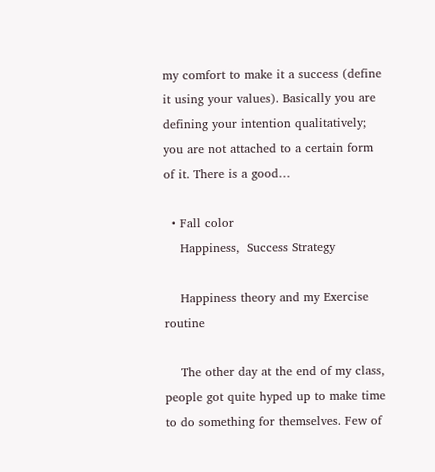my comfort to make it a success (define it using your values). Basically you are defining your intention qualitatively; you are not attached to a certain form of it. There is a good…

  • Fall color
    Happiness,  Success Strategy

    Happiness theory and my Exercise routine

    The other day at the end of my class, people got quite hyped up to make time to do something for themselves. Few of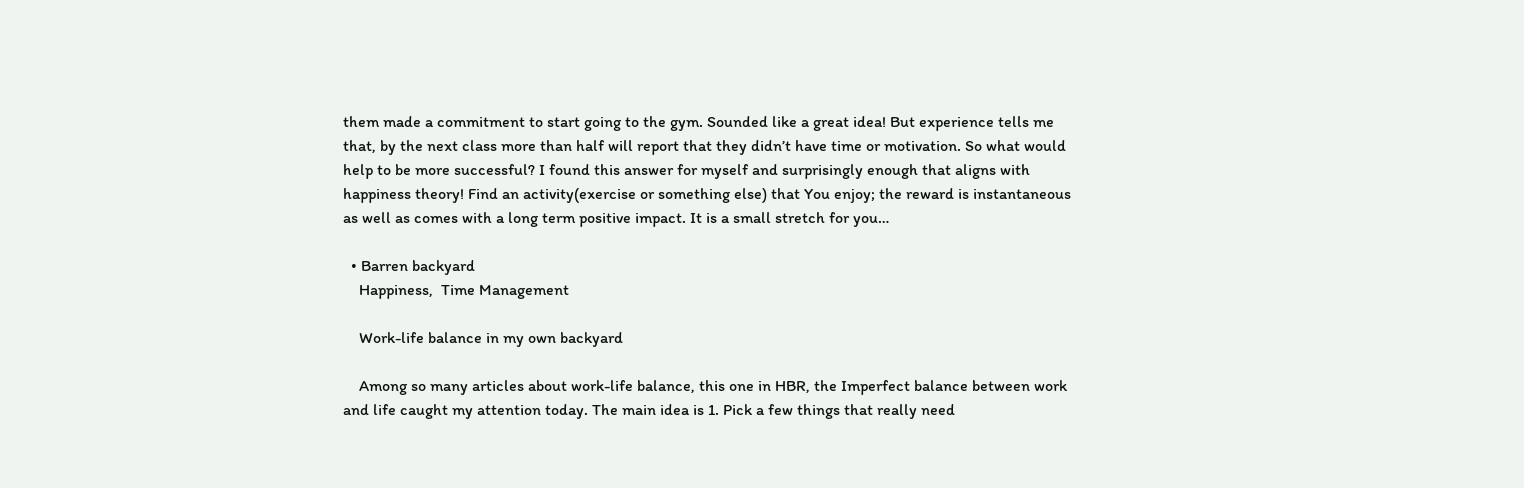them made a commitment to start going to the gym. Sounded like a great idea! But experience tells me that, by the next class more than half will report that they didn’t have time or motivation. So what would help to be more successful? I found this answer for myself and surprisingly enough that aligns with happiness theory! Find an activity(exercise or something else) that You enjoy; the reward is instantaneous as well as comes with a long term positive impact. It is a small stretch for you…

  • Barren backyard
    Happiness,  Time Management

    Work-life balance in my own backyard

    Among so many articles about work-life balance, this one in HBR, the Imperfect balance between work and life caught my attention today. The main idea is 1. Pick a few things that really need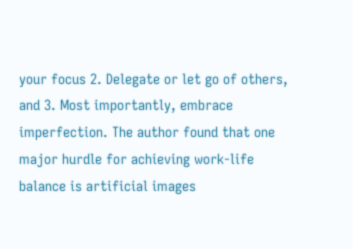your focus 2. Delegate or let go of others, and 3. Most importantly, embrace imperfection. The author found that one major hurdle for achieving work-life balance is artificial images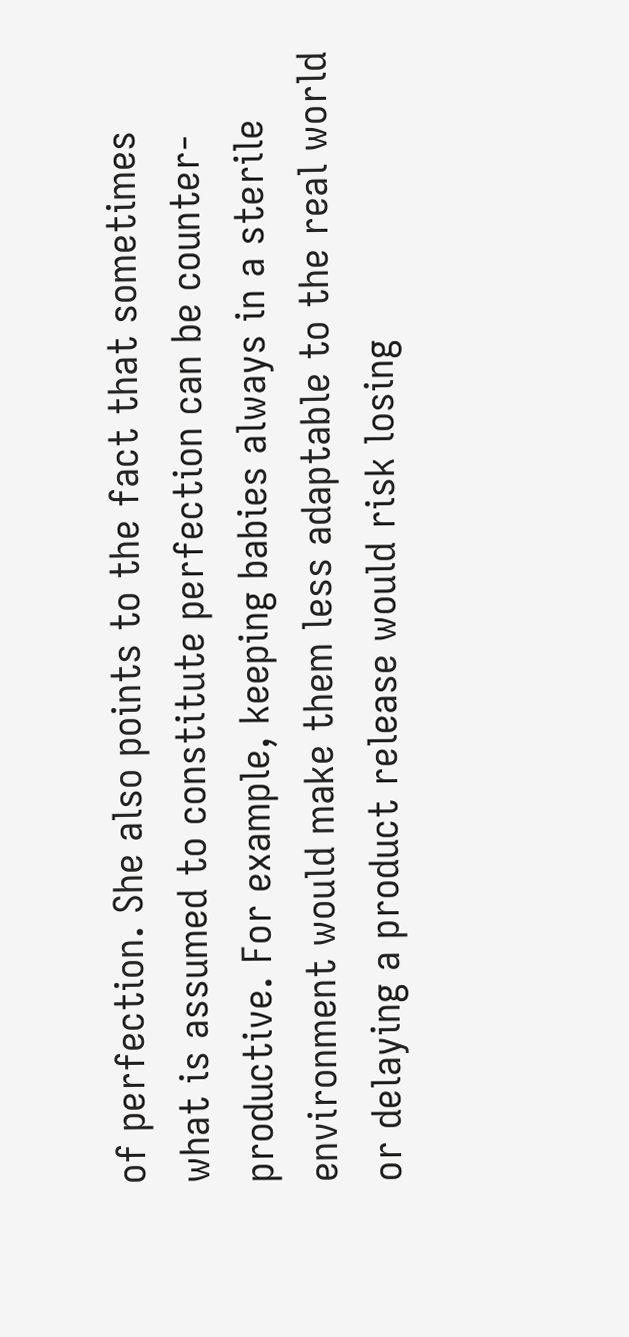of perfection. She also points to the fact that sometimes what is assumed to constitute perfection can be counter-productive. For example, keeping babies always in a sterile environment would make them less adaptable to the real world or delaying a product release would risk losing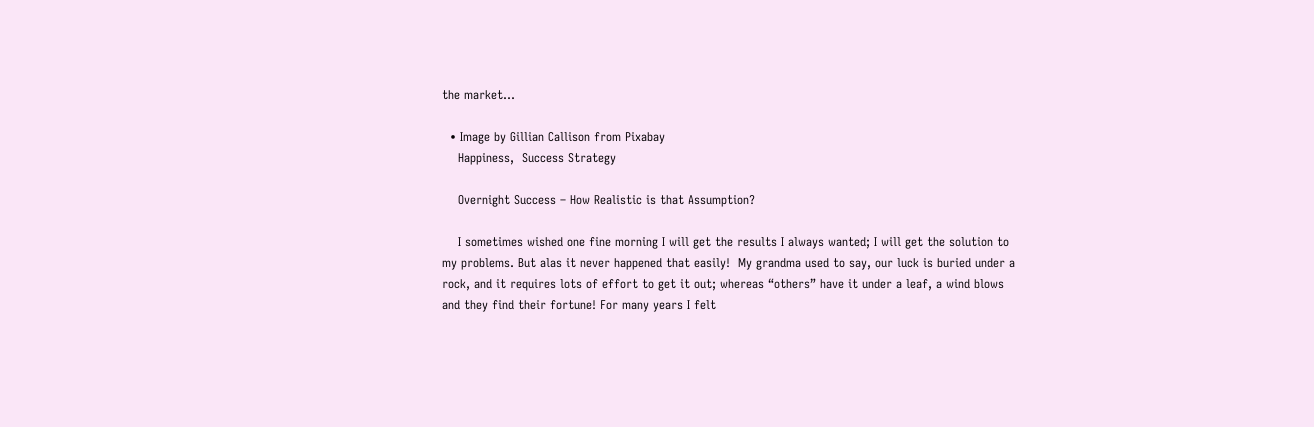the market…

  • Image by Gillian Callison from Pixabay
    Happiness,  Success Strategy

    Overnight Success – How Realistic is that Assumption?

    I sometimes wished one fine morning I will get the results I always wanted; I will get the solution to my problems. But alas it never happened that easily!  My grandma used to say, our luck is buried under a rock, and it requires lots of effort to get it out; whereas “others” have it under a leaf, a wind blows and they find their fortune! For many years I felt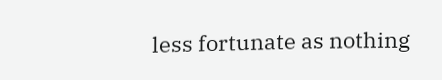less fortunate as nothing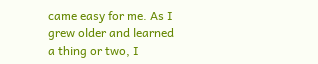came easy for me. As I grew older and learned a thing or two, I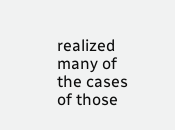realized many of the cases of those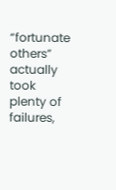“fortunate others” actually took plenty of failures,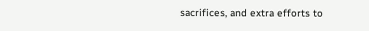sacrifices, and extra efforts to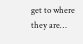get to where they are…